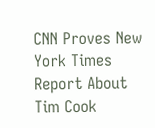CNN Proves New York Times Report About Tim Cook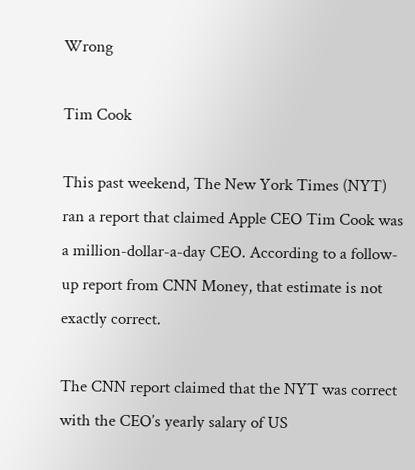Wrong

Tim Cook

This past weekend, The New York Times (NYT) ran a report that claimed Apple CEO Tim Cook was a million-dollar-a-day CEO. According to a follow-up report from CNN Money, that estimate is not exactly correct.

The CNN report claimed that the NYT was correct with the CEO’s yearly salary of US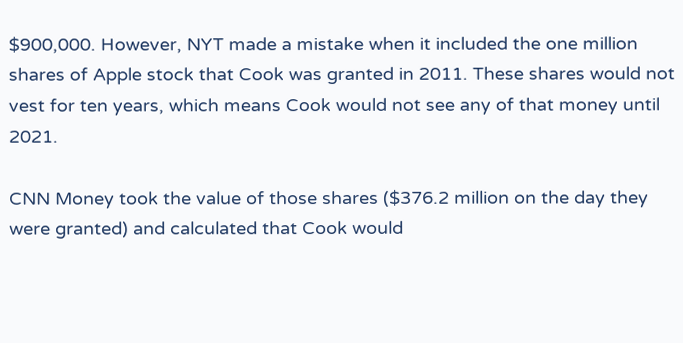$900,000. However, NYT made a mistake when it included the one million shares of Apple stock that Cook was granted in 2011. These shares would not vest for ten years, which means Cook would not see any of that money until 2021.

CNN Money took the value of those shares ($376.2 million on the day they were granted) and calculated that Cook would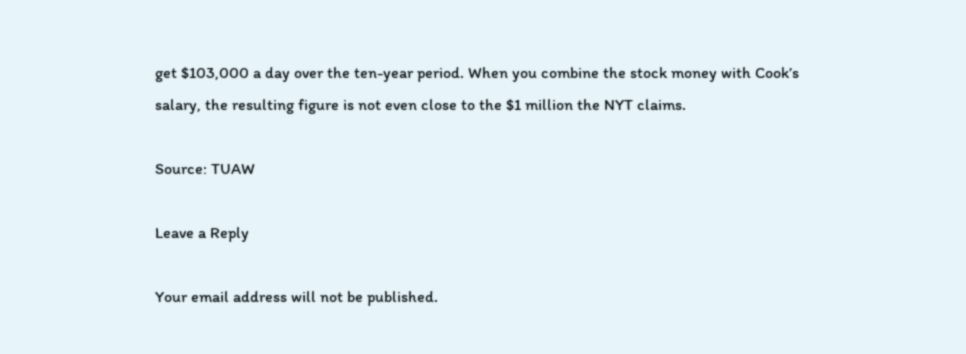get $103,000 a day over the ten-year period. When you combine the stock money with Cook’s salary, the resulting figure is not even close to the $1 million the NYT claims.

Source: TUAW

Leave a Reply

Your email address will not be published.